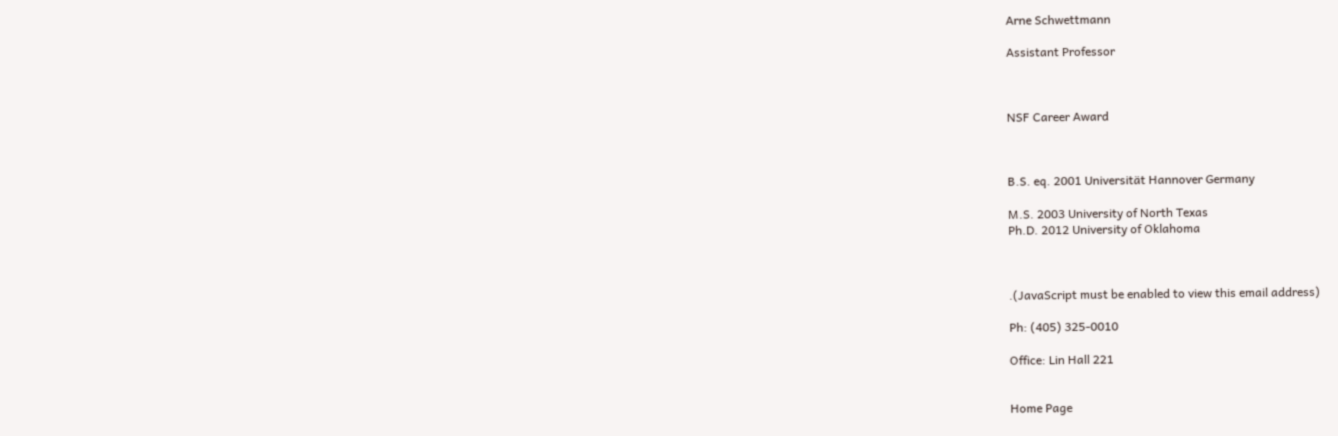Arne Schwettmann

Assistant Professor



NSF Career Award



B.S. eq. 2001 Universität Hannover Germany

M.S. 2003 University of North Texas
Ph.D. 2012 University of Oklahoma



.(JavaScript must be enabled to view this email address)

Ph: (405) 325-0010

Office: Lin Hall 221


Home Page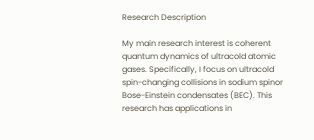Research Description

My main research interest is coherent quantum dynamics of ultracold atomic gases. Specifically, I focus on ultracold spin-changing collisions in sodium spinor Bose-Einstein condensates (BEC). This research has applications in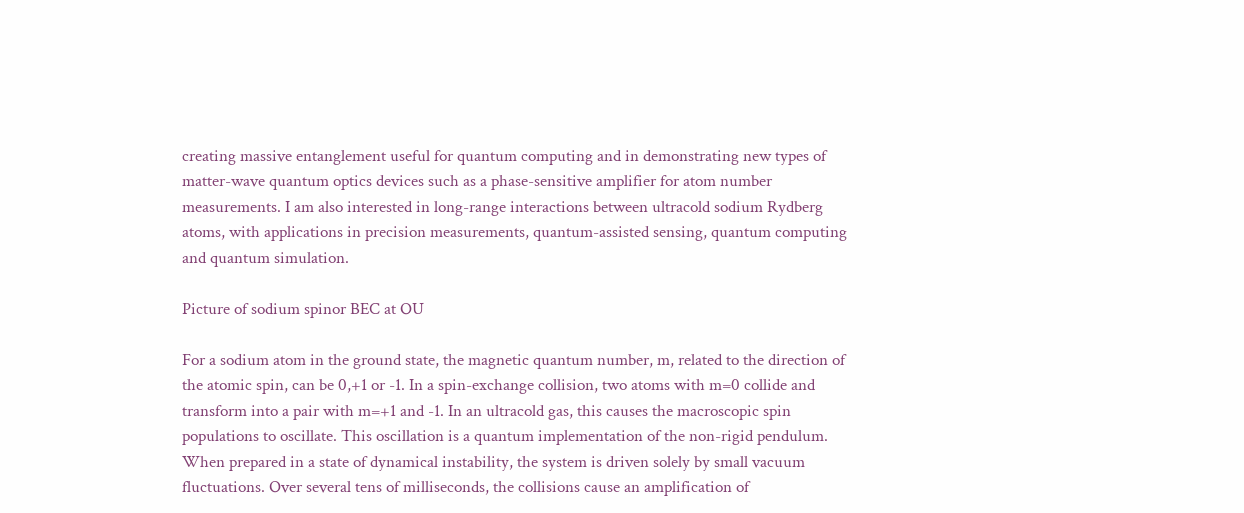creating massive entanglement useful for quantum computing and in demonstrating new types of matter-wave quantum optics devices such as a phase-sensitive amplifier for atom number measurements. I am also interested in long-range interactions between ultracold sodium Rydberg atoms, with applications in precision measurements, quantum-assisted sensing, quantum computing and quantum simulation.

Picture of sodium spinor BEC at OU

For a sodium atom in the ground state, the magnetic quantum number, m, related to the direction of the atomic spin, can be 0,+1 or -1. In a spin-exchange collision, two atoms with m=0 collide and transform into a pair with m=+1 and -1. In an ultracold gas, this causes the macroscopic spin populations to oscillate. This oscillation is a quantum implementation of the non-rigid pendulum. When prepared in a state of dynamical instability, the system is driven solely by small vacuum fluctuations. Over several tens of milliseconds, the collisions cause an amplification of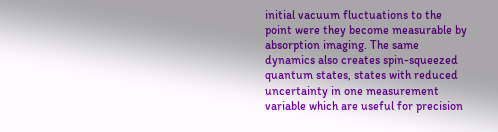initial vacuum fluctuations to the point were they become measurable by absorption imaging. The same dynamics also creates spin-squeezed quantum states, states with reduced uncertainty in one measurement variable which are useful for precision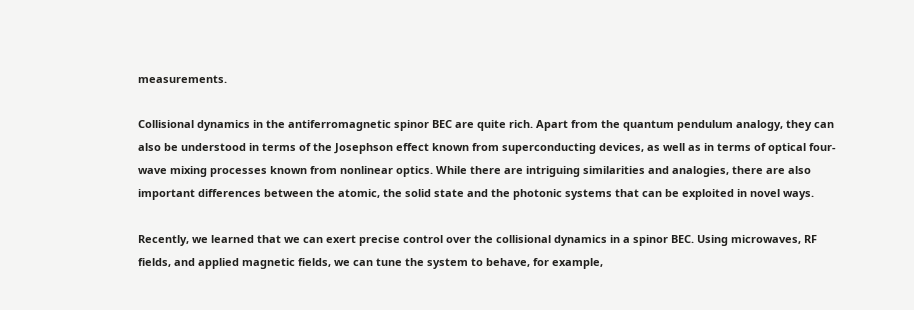measurements.

Collisional dynamics in the antiferromagnetic spinor BEC are quite rich. Apart from the quantum pendulum analogy, they can also be understood in terms of the Josephson effect known from superconducting devices, as well as in terms of optical four-wave mixing processes known from nonlinear optics. While there are intriguing similarities and analogies, there are also important differences between the atomic, the solid state and the photonic systems that can be exploited in novel ways.

Recently, we learned that we can exert precise control over the collisional dynamics in a spinor BEC. Using microwaves, RF fields, and applied magnetic fields, we can tune the system to behave, for example,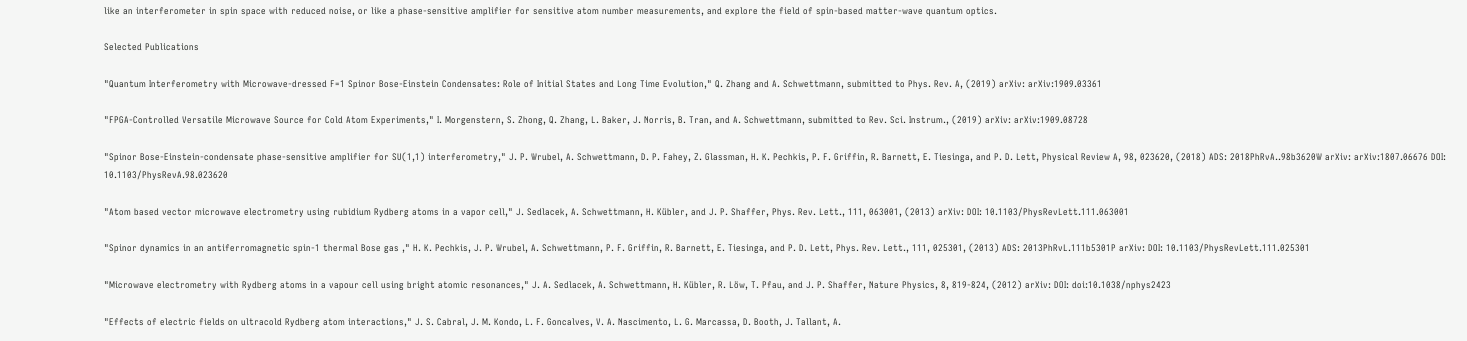like an interferometer in spin space with reduced noise, or like a phase-sensitive amplifier for sensitive atom number measurements, and explore the field of spin-based matter-wave quantum optics.

Selected Publications

"Quantum Interferometry with Microwave-dressed F=1 Spinor Bose-Einstein Condensates: Role of Initial States and Long Time Evolution," Q. Zhang and A. Schwettmann, submitted to Phys. Rev. A, (2019) arXiv: arXiv:1909.03361

"FPGA-Controlled Versatile Microwave Source for Cold Atom Experiments," I. Morgenstern, S. Zhong, Q. Zhang, L. Baker, J. Norris, B. Tran, and A. Schwettmann, submitted to Rev. Sci. Instrum., (2019) arXiv: arXiv:1909.08728

"Spinor Bose-Einstein-condensate phase-sensitive amplifier for SU(1,1) interferometry," J. P. Wrubel, A. Schwettmann, D. P. Fahey, Z. Glassman, H. K. Pechkis, P. F. Griffin, R. Barnett, E. Tiesinga, and P. D. Lett, Physical Review A, 98, 023620, (2018) ADS: 2018PhRvA..98b3620W arXiv: arXiv:1807.06676 DOI: 10.1103/PhysRevA.98.023620

"Atom based vector microwave electrometry using rubidium Rydberg atoms in a vapor cell," J. Sedlacek, A. Schwettmann, H. Kübler, and J. P. Shaffer, Phys. Rev. Lett., 111, 063001, (2013) arXiv: DOI: 10.1103/PhysRevLett.111.063001

"Spinor dynamics in an antiferromagnetic spin-1 thermal Bose gas ," H. K. Pechkis, J. P. Wrubel, A. Schwettmann, P. F. Griffin, R. Barnett, E. Tiesinga, and P. D. Lett, Phys. Rev. Lett., 111, 025301, (2013) ADS: 2013PhRvL.111b5301P arXiv: DOI: 10.1103/PhysRevLett.111.025301

"Microwave electrometry with Rydberg atoms in a vapour cell using bright atomic resonances," J. A. Sedlacek, A. Schwettmann, H. Kübler, R. Löw, T. Pfau, and J. P. Shaffer, Nature Physics, 8, 819-824, (2012) arXiv: DOI: doi:10.1038/nphys2423

"Effects of electric fields on ultracold Rydberg atom interactions," J. S. Cabral, J. M. Kondo, L. F. Goncalves, V. A. Nascimento, L. G. Marcassa, D. Booth, J. Tallant, A.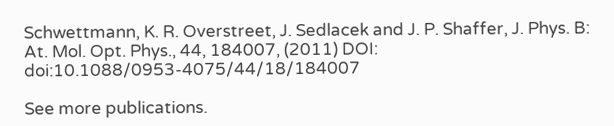Schwettmann, K. R. Overstreet, J. Sedlacek and J. P. Shaffer, J. Phys. B: At. Mol. Opt. Phys., 44, 184007, (2011) DOI: doi:10.1088/0953-4075/44/18/184007

See more publications.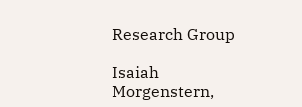Research Group

Isaiah Morgenstern,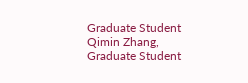Graduate Student
Qimin Zhang, Graduate Student